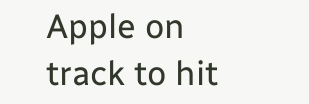Apple on track to hit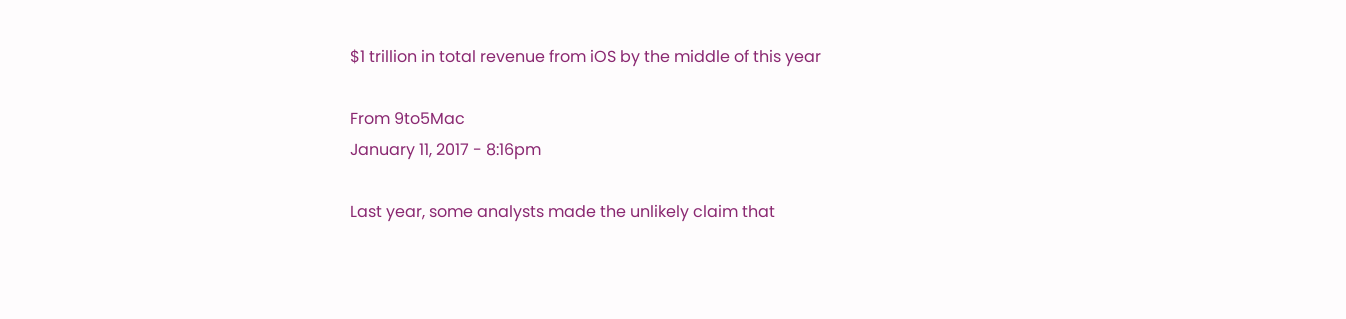$1 trillion in total revenue from iOS by the middle of this year

From 9to5Mac
January 11, 2017 - 8:16pm

Last year, some analysts made the unlikely claim that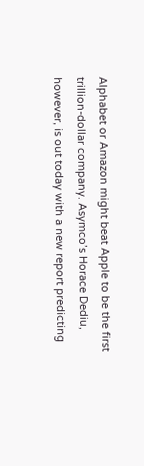Alphabet or Amazon might beat Apple to be the first trillion-dollar company. Asymco’s Horace Dediu, however, is out today with a new report predicting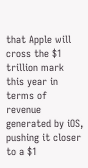that Apple will cross the $1 trillion mark this year in terms of revenue generated by iOS, pushing it closer to a $1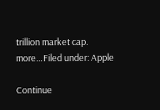trillion market cap. more…Filed under: Apple

Continue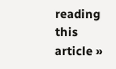reading this article »